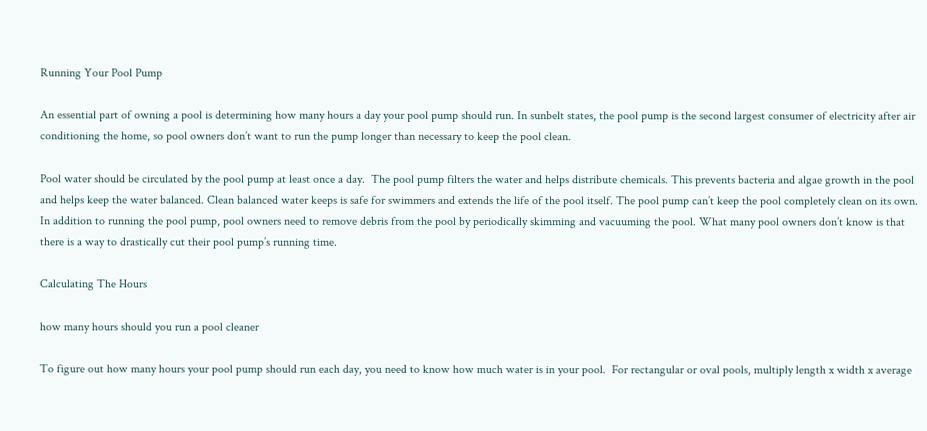Running Your Pool Pump

An essential part of owning a pool is determining how many hours a day your pool pump should run. In sunbelt states, the pool pump is the second largest consumer of electricity after air conditioning the home, so pool owners don’t want to run the pump longer than necessary to keep the pool clean.

Pool water should be circulated by the pool pump at least once a day.  The pool pump filters the water and helps distribute chemicals. This prevents bacteria and algae growth in the pool and helps keep the water balanced. Clean balanced water keeps is safe for swimmers and extends the life of the pool itself. The pool pump can’t keep the pool completely clean on its own.  In addition to running the pool pump, pool owners need to remove debris from the pool by periodically skimming and vacuuming the pool. What many pool owners don’t know is that there is a way to drastically cut their pool pump’s running time.

Calculating The Hours

how many hours should you run a pool cleaner

To figure out how many hours your pool pump should run each day, you need to know how much water is in your pool.  For rectangular or oval pools, multiply length x width x average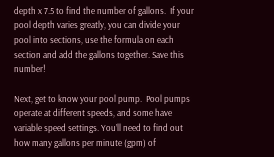depth x 7.5 to find the number of gallons.  If your pool depth varies greatly, you can divide your pool into sections, use the formula on each section and add the gallons together. Save this number!

Next, get to know your pool pump.  Pool pumps operate at different speeds, and some have variable speed settings. You’ll need to find out how many gallons per minute (gpm) of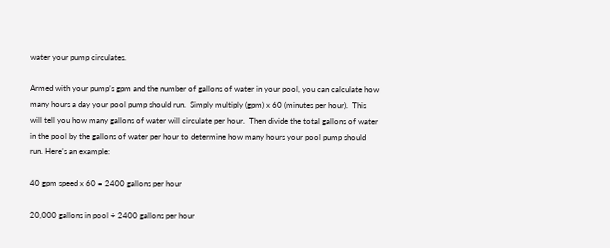water your pump circulates.

Armed with your pump’s gpm and the number of gallons of water in your pool, you can calculate how many hours a day your pool pump should run.  Simply multiply (gpm) x 60 (minutes per hour).  This will tell you how many gallons of water will circulate per hour.  Then divide the total gallons of water in the pool by the gallons of water per hour to determine how many hours your pool pump should run. Here’s an example:

40 gpm speed x 60 = 2400 gallons per hour

20,000 gallons in pool ÷ 2400 gallons per hour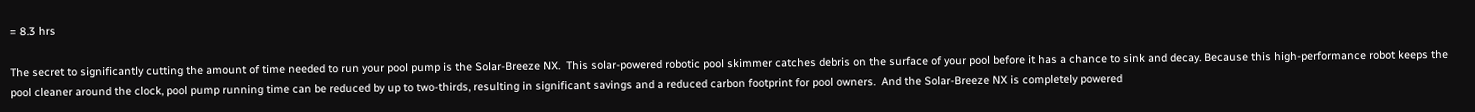= 8.3 hrs

The secret to significantly cutting the amount of time needed to run your pool pump is the Solar-Breeze NX.  This solar-powered robotic pool skimmer catches debris on the surface of your pool before it has a chance to sink and decay. Because this high-performance robot keeps the pool cleaner around the clock, pool pump running time can be reduced by up to two-thirds, resulting in significant savings and a reduced carbon footprint for pool owners.  And the Solar-Breeze NX is completely powered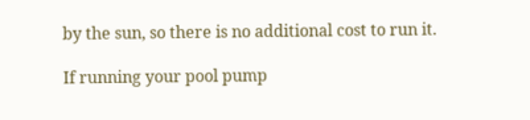by the sun, so there is no additional cost to run it.

If running your pool pump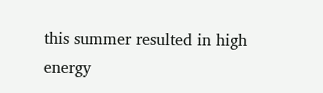this summer resulted in high energy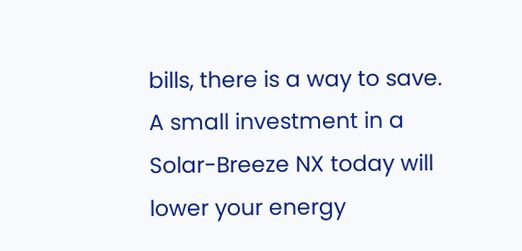bills, there is a way to save.  A small investment in a Solar-Breeze NX today will lower your energy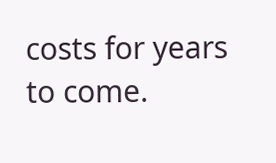costs for years to come.